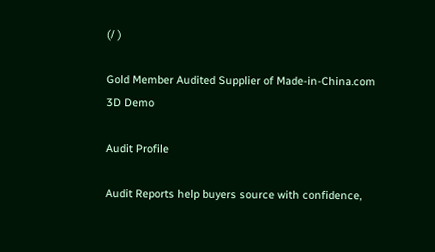(/ )

Gold Member Audited Supplier of Made-in-China.com 3D Demo

Audit Profile

Audit Reports help buyers source with confidence,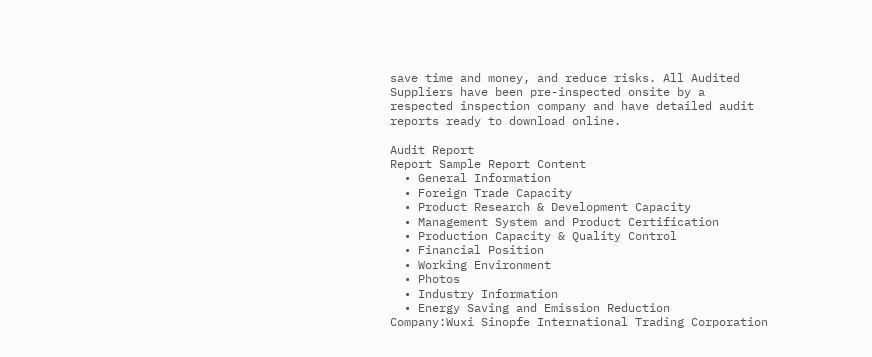save time and money, and reduce risks. All Audited Suppliers have been pre-inspected onsite by a respected inspection company and have detailed audit reports ready to download online.

Audit Report
Report Sample Report Content
  • General Information
  • Foreign Trade Capacity
  • Product Research & Development Capacity
  • Management System and Product Certification
  • Production Capacity & Quality Control
  • Financial Position
  • Working Environment
  • Photos
  • Industry Information
  • Energy Saving and Emission Reduction
Company:Wuxi Sinopfe International Trading Corporation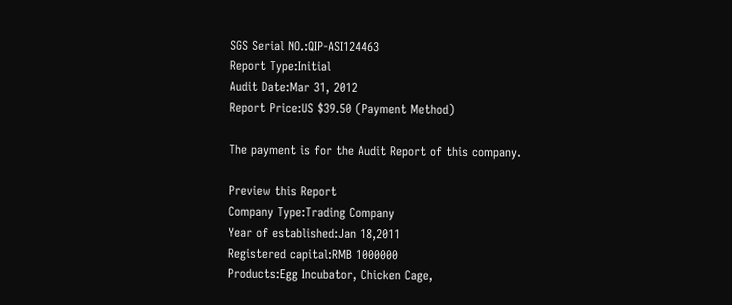SGS Serial NO.:QIP-ASI124463
Report Type:Initial
Audit Date:Mar 31, 2012
Report Price:US $39.50 (Payment Method)

The payment is for the Audit Report of this company.

Preview this Report
Company Type:Trading Company
Year of established:Jan 18,2011
Registered capital:RMB 1000000
Products:Egg Incubator, Chicken Cage,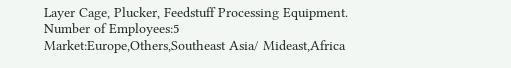Layer Cage, Plucker, Feedstuff Processing Equipment.
Number of Employees:5
Market:Europe,Others,Southeast Asia/ Mideast,Africa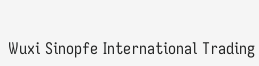Wuxi Sinopfe International Trading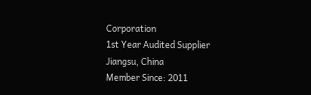Corporation
1st Year Audited Supplier
Jiangsu, China
Member Since: 2011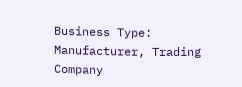Business Type: Manufacturer, Trading Company